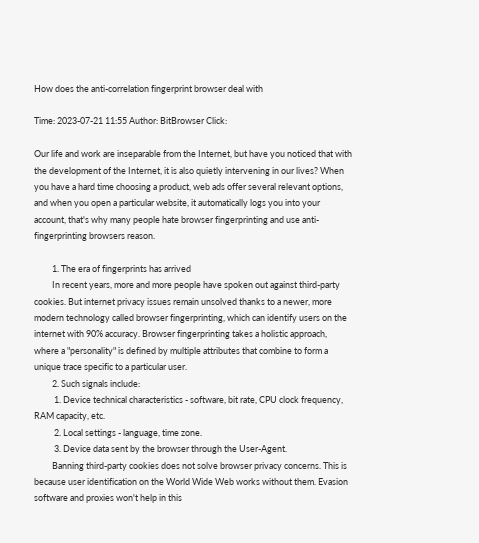How does the anti-correlation fingerprint browser deal with

Time: 2023-07-21 11:55 Author: BitBrowser Click:

Our life and work are inseparable from the Internet, but have you noticed that with the development of the Internet, it is also quietly intervening in our lives? When you have a hard time choosing a product, web ads offer several relevant options, and when you open a particular website, it automatically logs you into your account, that's why many people hate browser fingerprinting and use anti-fingerprinting browsers reason.

         1. The era of fingerprints has arrived
         In recent years, more and more people have spoken out against third-party cookies. But internet privacy issues remain unsolved thanks to a newer, more modern technology called browser fingerprinting, which can identify users on the internet with 90% accuracy. Browser fingerprinting takes a holistic approach, where a "personality" is defined by multiple attributes that combine to form a unique trace specific to a particular user.
         2. Such signals include:
          1. Device technical characteristics - software, bit rate, CPU clock frequency, RAM capacity, etc.
          2. Local settings - language, time zone.
          3. Device data sent by the browser through the User-Agent.
         Banning third-party cookies does not solve browser privacy concerns. This is because user identification on the World Wide Web works without them. Evasion software and proxies won't help in this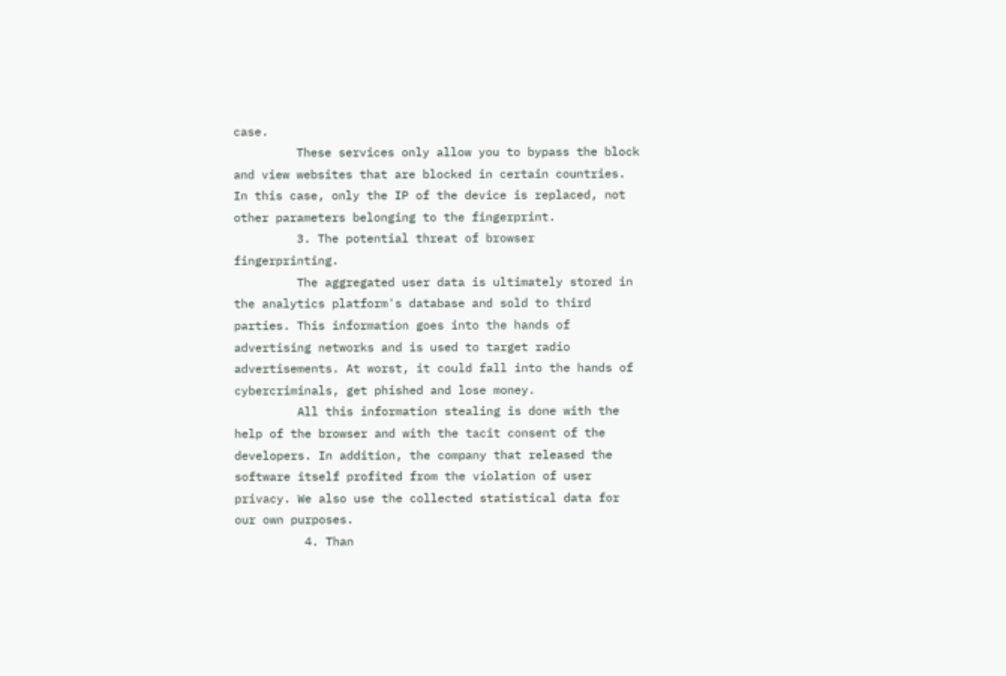case.
         These services only allow you to bypass the block and view websites that are blocked in certain countries. In this case, only the IP of the device is replaced, not other parameters belonging to the fingerprint.
         3. The potential threat of browser fingerprinting.
         The aggregated user data is ultimately stored in the analytics platform's database and sold to third parties. This information goes into the hands of advertising networks and is used to target radio advertisements. At worst, it could fall into the hands of cybercriminals, get phished and lose money.
         All this information stealing is done with the help of the browser and with the tacit consent of the developers. In addition, the company that released the software itself profited from the violation of user privacy. We also use the collected statistical data for our own purposes.
          4. Than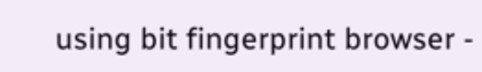using bit fingerprint browser -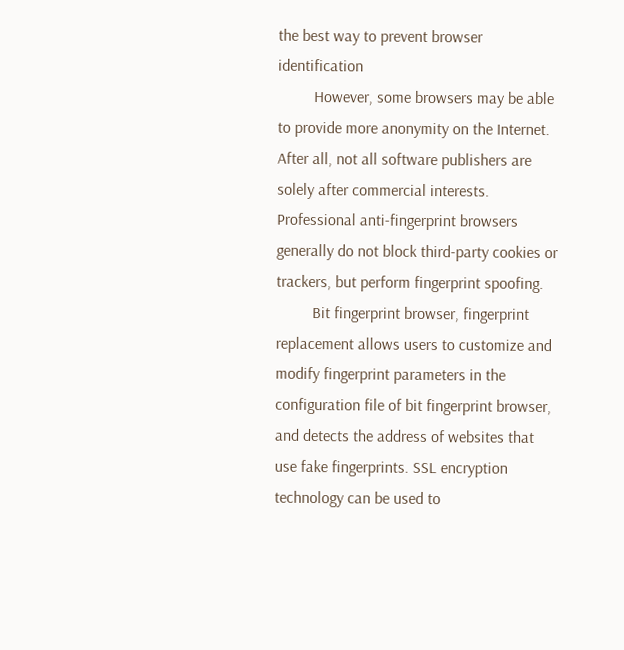the best way to prevent browser identification
         However, some browsers may be able to provide more anonymity on the Internet. After all, not all software publishers are solely after commercial interests. Professional anti-fingerprint browsers generally do not block third-party cookies or trackers, but perform fingerprint spoofing.
         Bit fingerprint browser, fingerprint replacement allows users to customize and modify fingerprint parameters in the configuration file of bit fingerprint browser, and detects the address of websites that use fake fingerprints. SSL encryption technology can be used to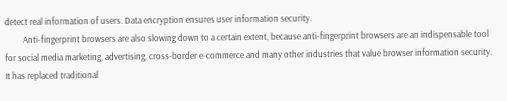detect real information of users. Data encryption ensures user information security.
         Anti-fingerprint browsers are also slowing down to a certain extent, because anti-fingerprint browsers are an indispensable tool for social media marketing, advertising, cross-border e-commerce and many other industries that value browser information security. It has replaced traditional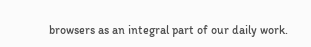browsers as an integral part of our daily work.